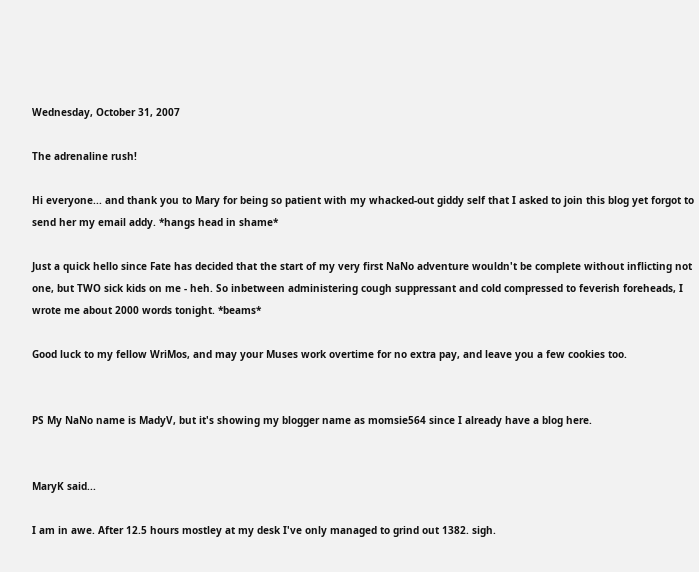Wednesday, October 31, 2007

The adrenaline rush!

Hi everyone... and thank you to Mary for being so patient with my whacked-out giddy self that I asked to join this blog yet forgot to send her my email addy. *hangs head in shame*

Just a quick hello since Fate has decided that the start of my very first NaNo adventure wouldn't be complete without inflicting not one, but TWO sick kids on me - heh. So inbetween administering cough suppressant and cold compressed to feverish foreheads, I wrote me about 2000 words tonight. *beams*

Good luck to my fellow WriMos, and may your Muses work overtime for no extra pay, and leave you a few cookies too.


PS My NaNo name is MadyV, but it's showing my blogger name as momsie564 since I already have a blog here.


MaryK said...

I am in awe. After 12.5 hours mostley at my desk I've only managed to grind out 1382. sigh.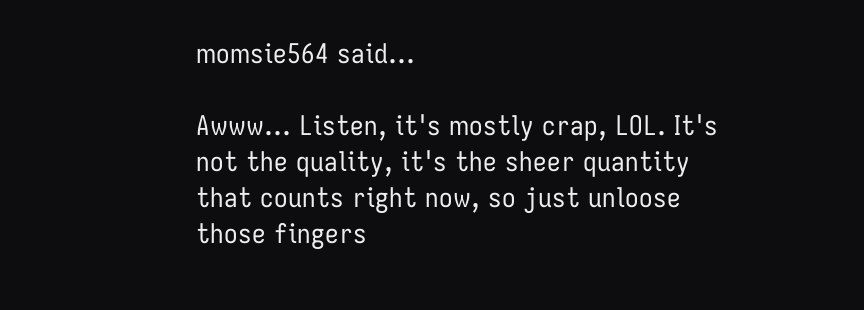momsie564 said...

Awww... Listen, it's mostly crap, LOL. It's not the quality, it's the sheer quantity that counts right now, so just unloose those fingers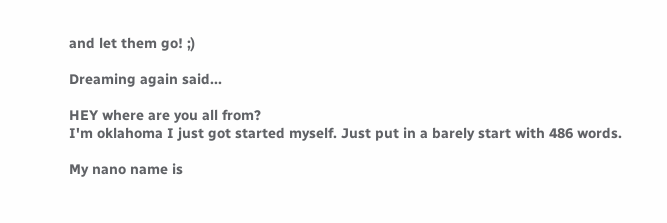and let them go! ;)

Dreaming again said...

HEY where are you all from?
I'm oklahoma I just got started myself. Just put in a barely start with 486 words.

My nano name is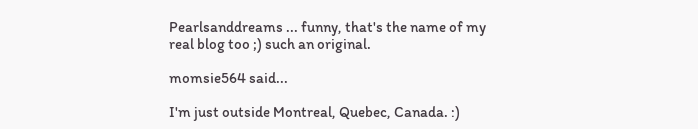Pearlsanddreams ... funny, that's the name of my real blog too ;) such an original.

momsie564 said...

I'm just outside Montreal, Quebec, Canada. :)